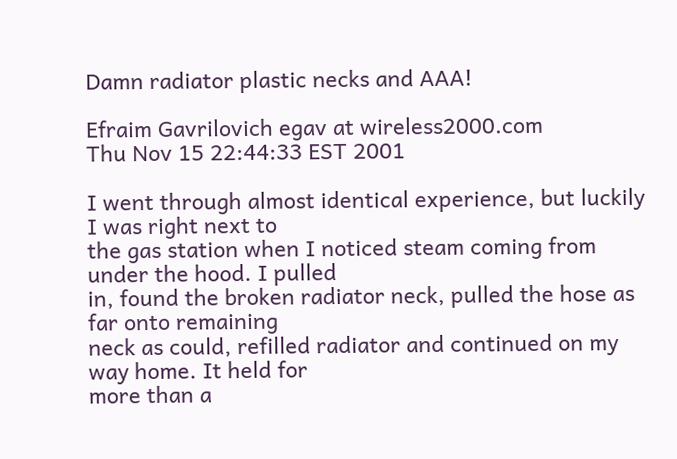Damn radiator plastic necks and AAA!

Efraim Gavrilovich egav at wireless2000.com
Thu Nov 15 22:44:33 EST 2001

I went through almost identical experience, but luckily I was right next to
the gas station when I noticed steam coming from under the hood. I pulled
in, found the broken radiator neck, pulled the hose as far onto remaining
neck as could, refilled radiator and continued on my way home. It held for
more than a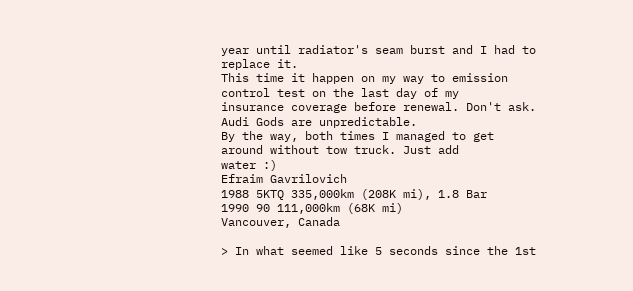year until radiator's seam burst and I had to replace it.
This time it happen on my way to emission control test on the last day of my
insurance coverage before renewal. Don't ask. Audi Gods are unpredictable.
By the way, both times I managed to get around without tow truck. Just add
water :)
Efraim Gavrilovich
1988 5KTQ 335,000km (208K mi), 1.8 Bar
1990 90 111,000km (68K mi)
Vancouver, Canada

> In what seemed like 5 seconds since the 1st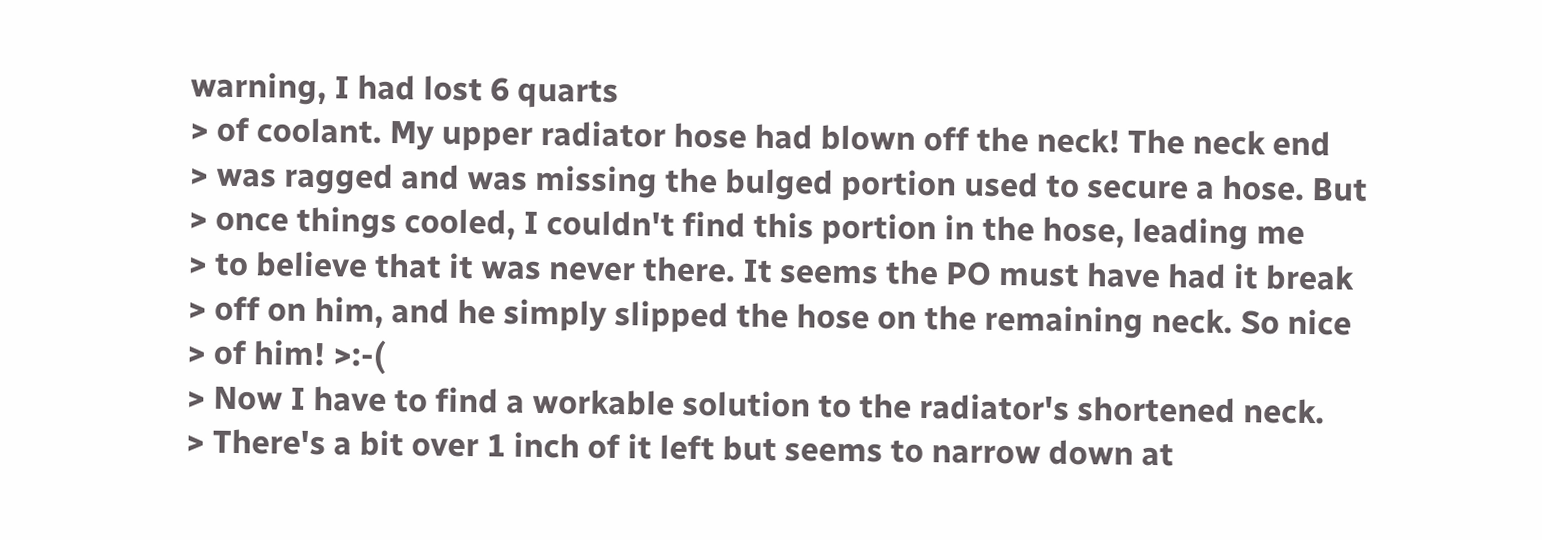warning, I had lost 6 quarts
> of coolant. My upper radiator hose had blown off the neck! The neck end
> was ragged and was missing the bulged portion used to secure a hose. But
> once things cooled, I couldn't find this portion in the hose, leading me
> to believe that it was never there. It seems the PO must have had it break
> off on him, and he simply slipped the hose on the remaining neck. So nice
> of him! >:-(
> Now I have to find a workable solution to the radiator's shortened neck.
> There's a bit over 1 inch of it left but seems to narrow down at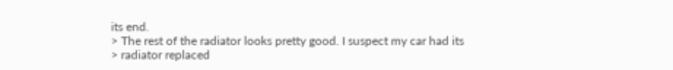its end.
> The rest of the radiator looks pretty good. I suspect my car had its
> radiator replaced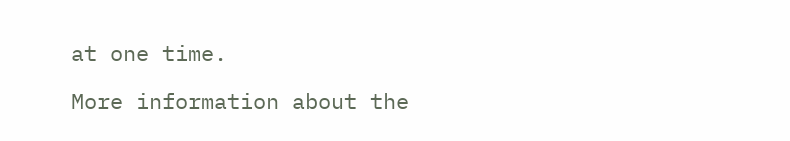at one time.

More information about the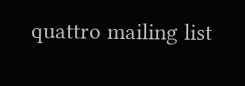quattro mailing list